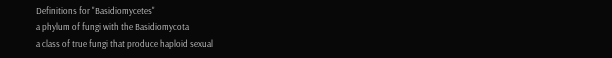Definitions for "Basidiomycetes"
a phylum of fungi with the Basidiomycota
a class of true fungi that produce haploid sexual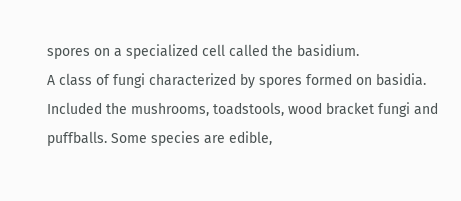spores on a specialized cell called the basidium.
A class of fungi characterized by spores formed on basidia. Included the mushrooms, toadstools, wood bracket fungi and puffballs. Some species are edible,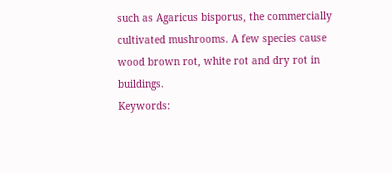such as Agaricus bisporus, the commercially cultivated mushrooms. A few species cause wood brown rot, white rot and dry rot in buildings.
Keywords: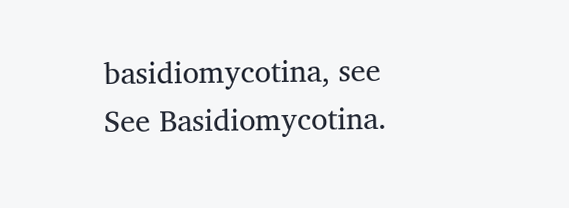basidiomycotina, see
See Basidiomycotina.